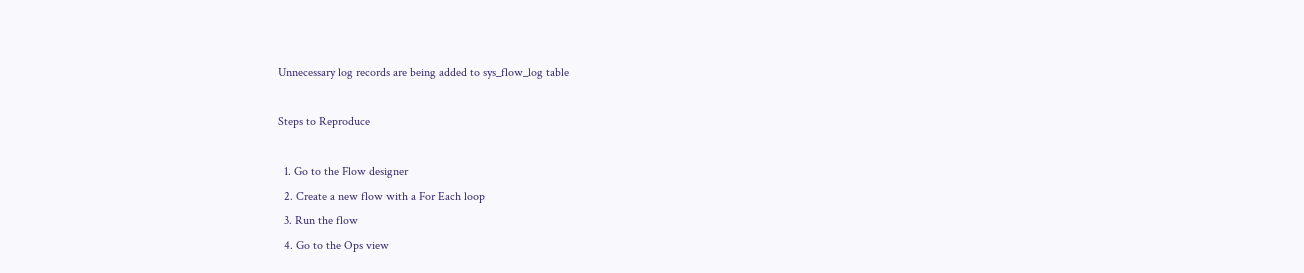Unnecessary log records are being added to sys_flow_log table

Steps to Reproduce

  1. Go to the Flow designer
  2. Create a new flow with a For Each loop
  3. Run the flow
  4. Go to the Ops view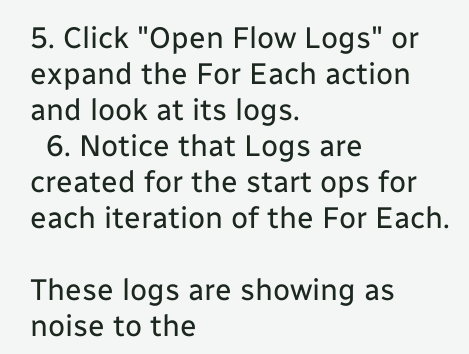5. Click "Open Flow Logs" or expand the For Each action and look at its logs.
  6. Notice that Logs are created for the start ops for each iteration of the For Each.

These logs are showing as noise to the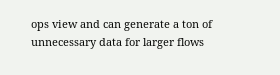ops view and can generate a ton of unnecessary data for larger flows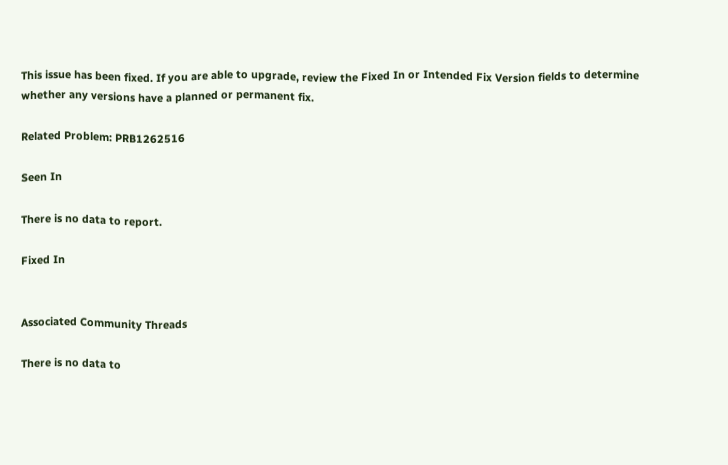This issue has been fixed. If you are able to upgrade, review the Fixed In or Intended Fix Version fields to determine whether any versions have a planned or permanent fix.

Related Problem: PRB1262516

Seen In

There is no data to report.

Fixed In


Associated Community Threads

There is no data to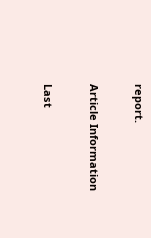report.

Article Information

Last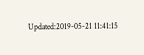Updated:2019-05-21 11:41:15